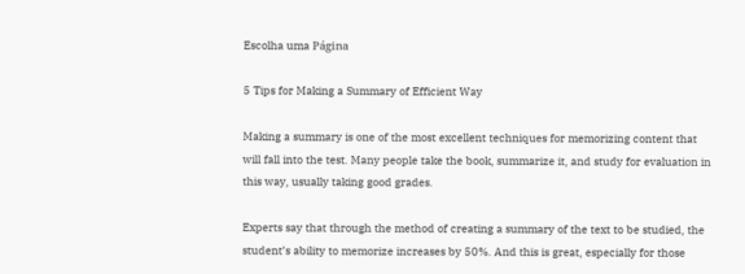Escolha uma Página

5 Tips for Making a Summary of Efficient Way

Making a summary is one of the most excellent techniques for memorizing content that will fall into the test. Many people take the book, summarize it, and study for evaluation in this way, usually taking good grades.

Experts say that through the method of creating a summary of the text to be studied, the student’s ability to memorize increases by 50%. And this is great, especially for those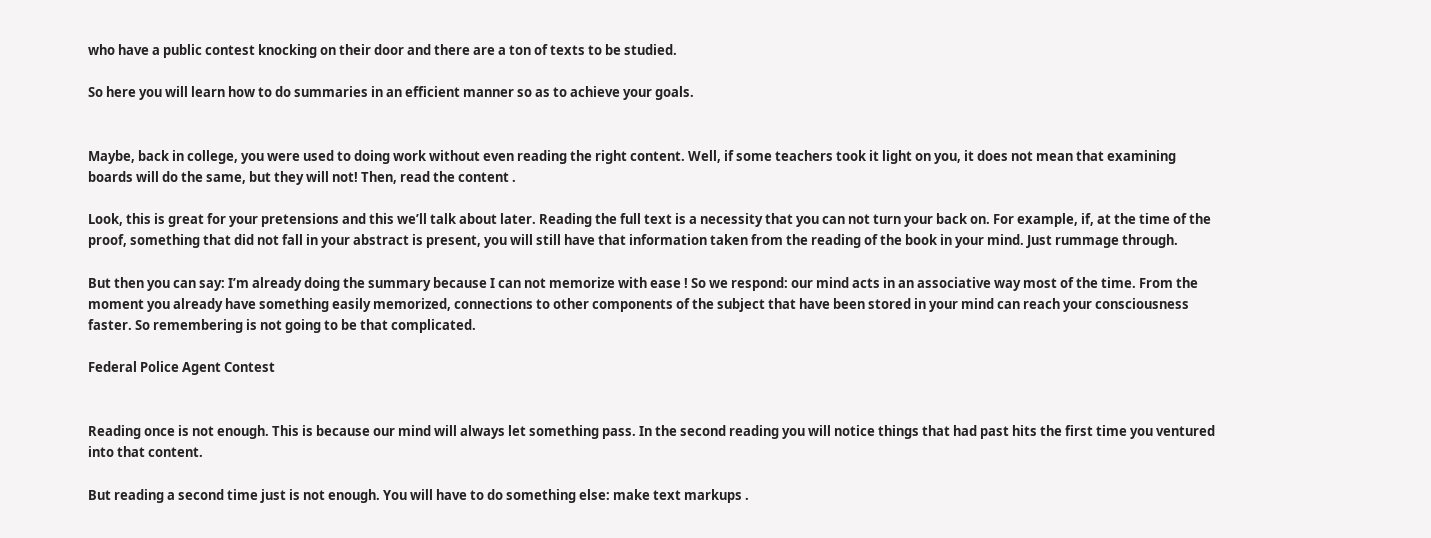who have a public contest knocking on their door and there are a ton of texts to be studied.

So here you will learn how to do summaries in an efficient manner so as to achieve your goals.


Maybe, back in college, you were used to doing work without even reading the right content. Well, if some teachers took it light on you, it does not mean that examining boards will do the same, but they will not! Then, read the content .

Look, this is great for your pretensions and this we’ll talk about later. Reading the full text is a necessity that you can not turn your back on. For example, if, at the time of the proof, something that did not fall in your abstract is present, you will still have that information taken from the reading of the book in your mind. Just rummage through.

But then you can say: I’m already doing the summary because I can not memorize with ease ! So we respond: our mind acts in an associative way most of the time. From the moment you already have something easily memorized, connections to other components of the subject that have been stored in your mind can reach your consciousness faster. So remembering is not going to be that complicated.

Federal Police Agent Contest


Reading once is not enough. This is because our mind will always let something pass. In the second reading you will notice things that had past hits the first time you ventured into that content.

But reading a second time just is not enough. You will have to do something else: make text markups .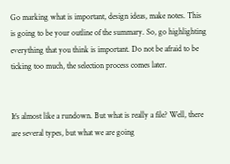Go marking what is important, design ideas, make notes. This is going to be your outline of the summary. So, go highlighting everything that you think is important. Do not be afraid to be ticking too much, the selection process comes later.


It’s almost like a rundown. But what is really a file? Well, there are several types, but what we are going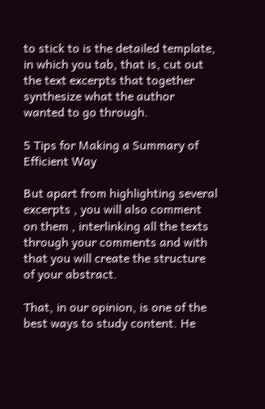to stick to is the detailed template, in which you tab, that is, cut out the text excerpts that together synthesize what the author wanted to go through.

5 Tips for Making a Summary of Efficient Way

But apart from highlighting several excerpts , you will also comment on them , interlinking all the texts through your comments and with that you will create the structure of your abstract.

That, in our opinion, is one of the best ways to study content. He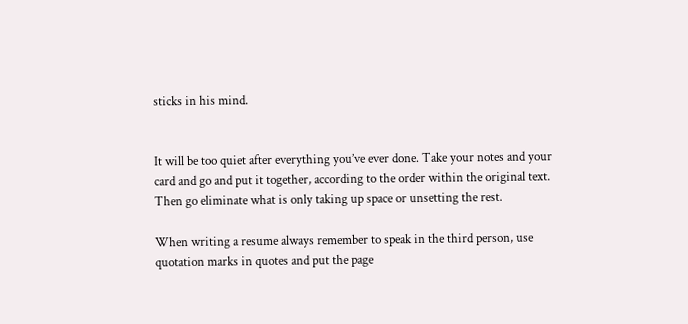sticks in his mind.


It will be too quiet after everything you’ve ever done. Take your notes and your card and go and put it together, according to the order within the original text. Then go eliminate what is only taking up space or unsetting the rest.

When writing a resume always remember to speak in the third person, use quotation marks in quotes and put the page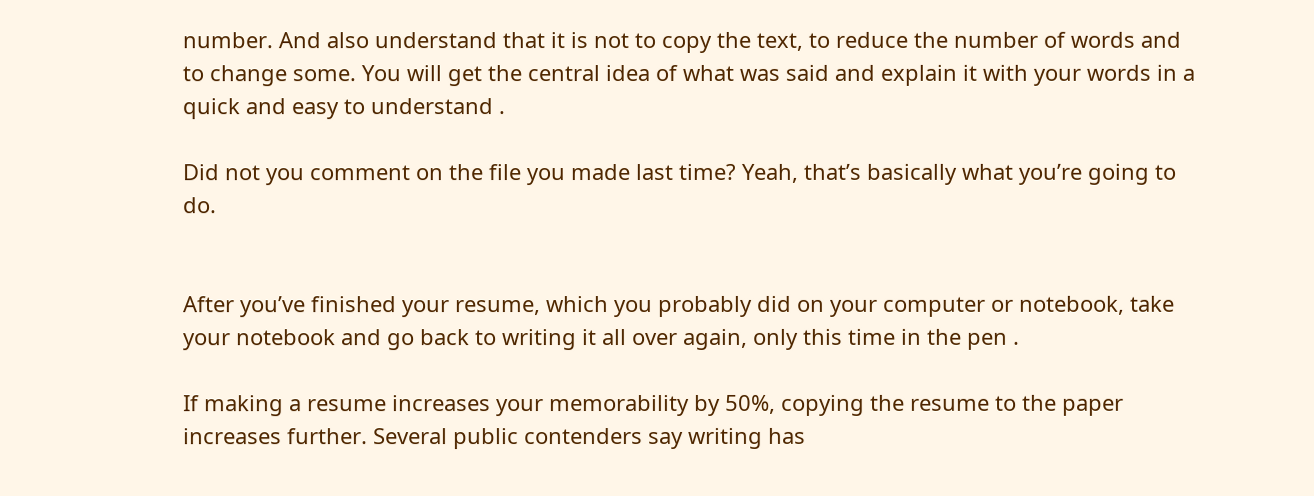number. And also understand that it is not to copy the text, to reduce the number of words and to change some. You will get the central idea of what was said and explain it with your words in a quick and easy to understand .

Did not you comment on the file you made last time? Yeah, that’s basically what you’re going to do.


After you’ve finished your resume, which you probably did on your computer or notebook, take your notebook and go back to writing it all over again, only this time in the pen .

If making a resume increases your memorability by 50%, copying the resume to the paper increases further. Several public contenders say writing has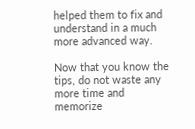helped them to fix and understand in a much more advanced way.

Now that you know the tips, do not waste any more time and memorize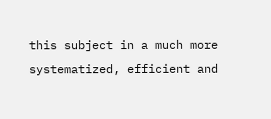this subject in a much more systematized, efficient and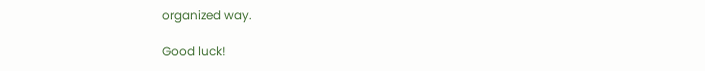organized way.

Good luck!